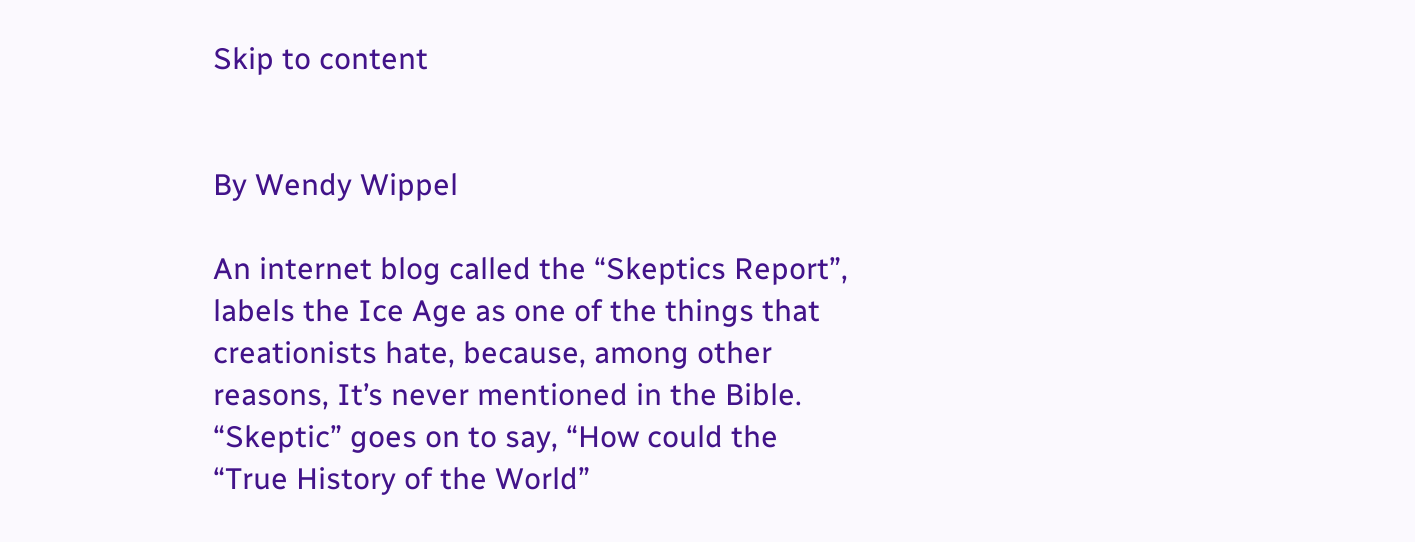Skip to content


By Wendy Wippel

An internet blog called the “Skeptics Report”, labels the Ice Age as one of the things that creationists hate, because, among other reasons, It’s never mentioned in the Bible. “Skeptic” goes on to say, “How could the “True History of the World”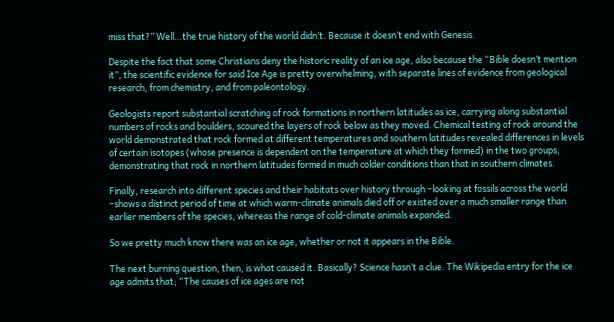miss that?” Well…the true history of the world didn’t. Because it doesn’t end with Genesis.

Despite the fact that some Christians deny the historic reality of an ice age, also because the “Bible doesn’t mention it”, the scientific evidence for said Ice Age is pretty overwhelming, with separate lines of evidence from geological research, from chemistry, and from paleontology.

Geologists report substantial scratching of rock formations in northern latitudes as ice, carrying along substantial numbers of rocks and boulders, scoured the layers of rock below as they moved. Chemical testing of rock around the world demonstrated that rock formed at different temperatures and southern latitudes revealed differences in levels of certain isotopes (whose presence is dependent on the temperature at which they formed) in the two groups, demonstrating that rock in northern latitudes formed in much colder conditions than that in southern climates.

Finally, research into different species and their habitats over history through –looking at fossils across the world –shows a distinct period of time at which warm-climate animals died off or existed over a much smaller range than earlier members of the species, whereas the range of cold-climate animals expanded.

So we pretty much know there was an ice age, whether or not it appears in the Bible.

The next burning question, then, is what caused it. Basically? Science hasn’t a clue. The Wikipedia entry for the ice age admits that; “The causes of ice ages are not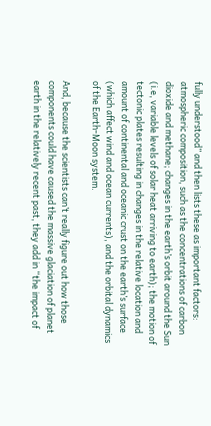fully understood” and then lists these as important factors: atmospheric composition, such as the concentrations of carbon dioxide and methane; changes in the earth’s orbit around the Sun (i.e, variable levels of solar heat arriving to earth); the motion of tectonic plates resulting in changes in the relative location and amount of continental and oceanic crust on the earth’s surface (which affect wind and ocean currents), and the orbital dynamics of the Earth-Moon system.

And, because the scientists can’t really figure out how those components could have caused the massive glaciation of planet earth in the relatively recent past, they add in “the impact of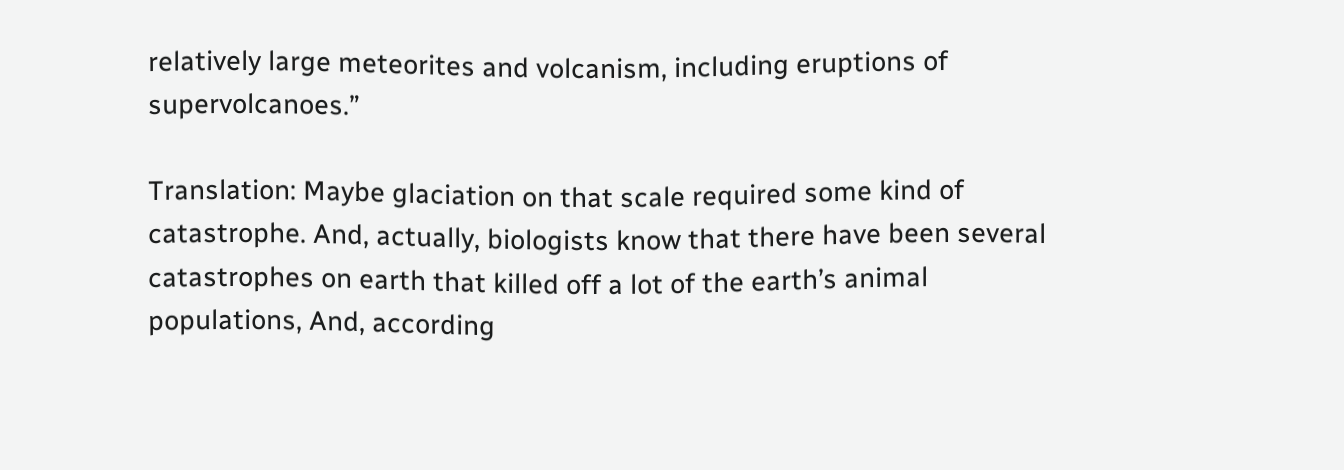relatively large meteorites and volcanism, including eruptions of supervolcanoes.”

Translation: Maybe glaciation on that scale required some kind of catastrophe. And, actually, biologists know that there have been several catastrophes on earth that killed off a lot of the earth’s animal populations, And, according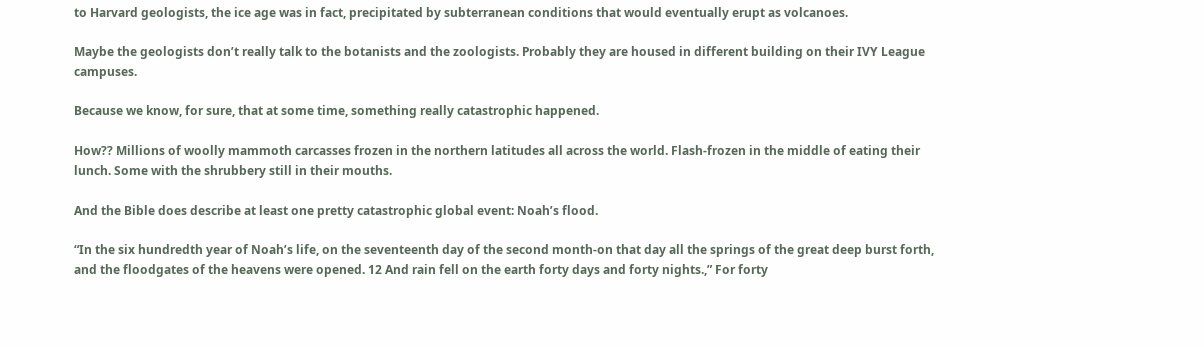to Harvard geologists, the ice age was in fact, precipitated by subterranean conditions that would eventually erupt as volcanoes.

Maybe the geologists don’t really talk to the botanists and the zoologists. Probably they are housed in different building on their IVY League campuses.

Because we know, for sure, that at some time, something really catastrophic happened.

How?? Millions of woolly mammoth carcasses frozen in the northern latitudes all across the world. Flash-frozen in the middle of eating their lunch. Some with the shrubbery still in their mouths.

And the Bible does describe at least one pretty catastrophic global event: Noah’s flood.

“In the six hundredth year of Noah’s life, on the seventeenth day of the second month-on that day all the springs of the great deep burst forth, and the floodgates of the heavens were opened. 12 And rain fell on the earth forty days and forty nights.,” For forty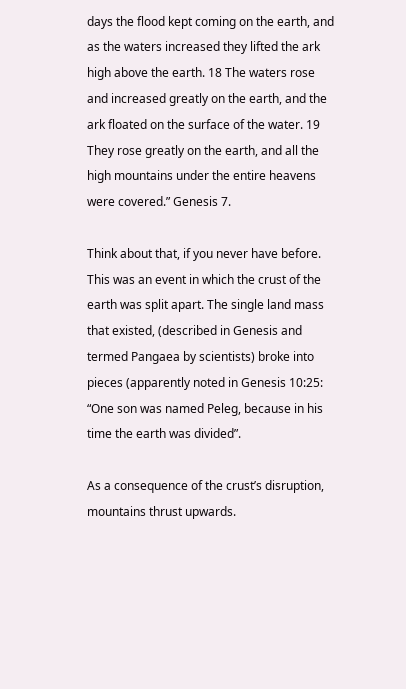days the flood kept coming on the earth, and as the waters increased they lifted the ark high above the earth. 18 The waters rose and increased greatly on the earth, and the ark floated on the surface of the water. 19 They rose greatly on the earth, and all the high mountains under the entire heavens were covered.” Genesis 7.

Think about that, if you never have before. This was an event in which the crust of the earth was split apart. The single land mass that existed, (described in Genesis and termed Pangaea by scientists) broke into pieces (apparently noted in Genesis 10:25: “One son was named Peleg, because in his time the earth was divided”.

As a consequence of the crust’s disruption, mountains thrust upwards.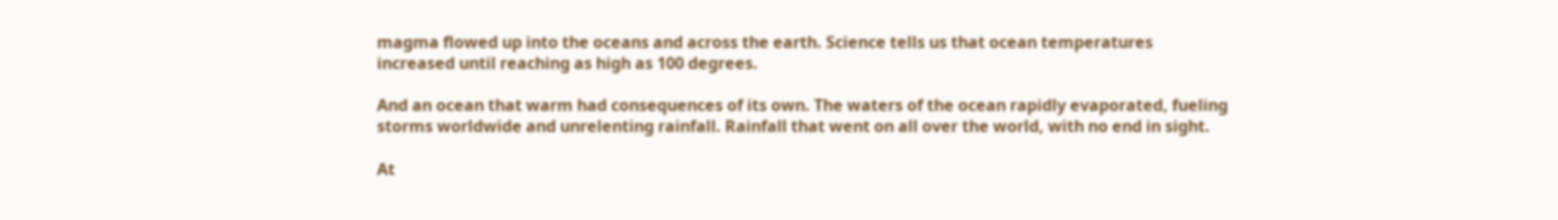magma flowed up into the oceans and across the earth. Science tells us that ocean temperatures increased until reaching as high as 100 degrees.

And an ocean that warm had consequences of its own. The waters of the ocean rapidly evaporated, fueling storms worldwide and unrelenting rainfall. Rainfall that went on all over the world, with no end in sight.

At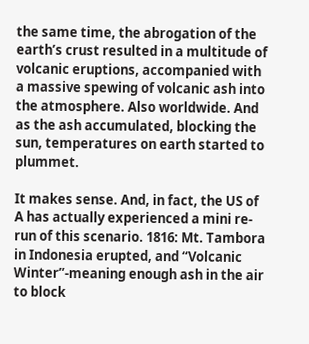the same time, the abrogation of the earth’s crust resulted in a multitude of volcanic eruptions, accompanied with a massive spewing of volcanic ash into the atmosphere. Also worldwide. And as the ash accumulated, blocking the sun, temperatures on earth started to plummet.

It makes sense. And, in fact, the US of A has actually experienced a mini re-run of this scenario. 1816: Mt. Tambora in Indonesia erupted, and “Volcanic Winter”-meaning enough ash in the air to block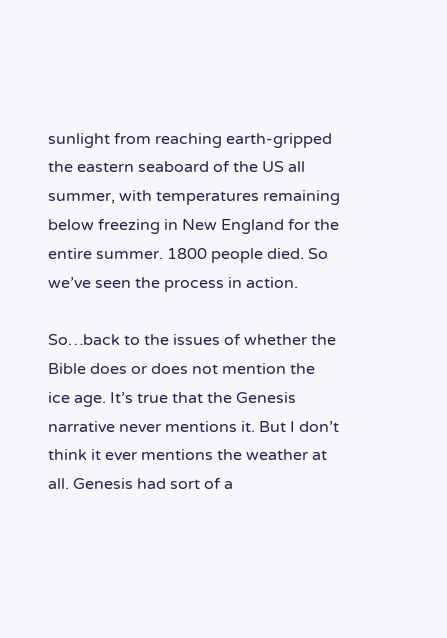sunlight from reaching earth-gripped the eastern seaboard of the US all summer, with temperatures remaining below freezing in New England for the entire summer. 1800 people died. So we’ve seen the process in action.

So…back to the issues of whether the Bible does or does not mention the ice age. It’s true that the Genesis narrative never mentions it. But I don’t think it ever mentions the weather at all. Genesis had sort of a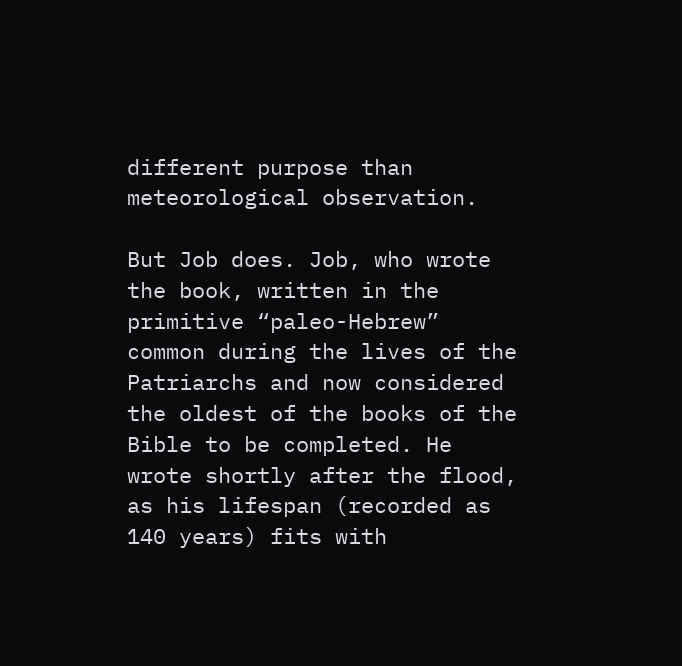different purpose than meteorological observation.

But Job does. Job, who wrote the book, written in the primitive “paleo-Hebrew” common during the lives of the Patriarchs and now considered the oldest of the books of the Bible to be completed. He wrote shortly after the flood, as his lifespan (recorded as 140 years) fits with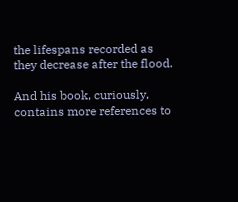the lifespans recorded as they decrease after the flood.

And his book, curiously, contains more references to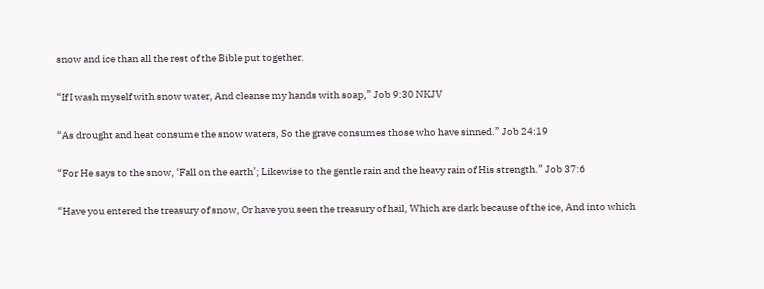snow and ice than all the rest of the Bible put together.

“If I wash myself with snow water, And cleanse my hands with soap,” Job 9:30 NKJV

“As drought and heat consume the snow waters, So the grave consumes those who have sinned.” Job 24:19

“For He says to the snow, ‘Fall on the earth’; Likewise to the gentle rain and the heavy rain of His strength.” Job 37:6

“Have you entered the treasury of snow, Or have you seen the treasury of hail, Which are dark because of the ice, And into which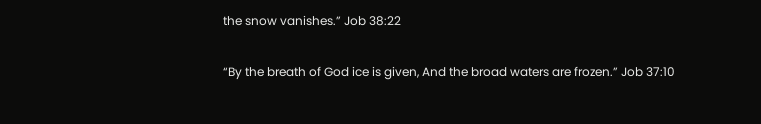the snow vanishes.” Job 38:22

“By the breath of God ice is given, And the broad waters are frozen.” Job 37:10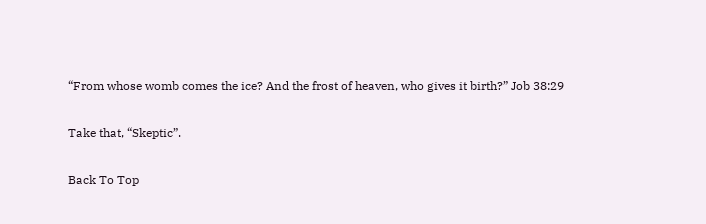“From whose womb comes the ice? And the frost of heaven, who gives it birth?” Job 38:29

Take that, “Skeptic”.

Back To Top